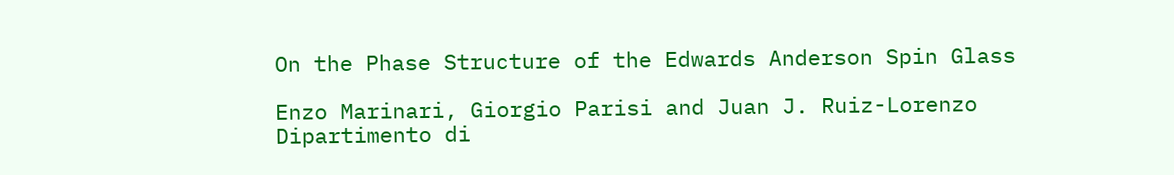On the Phase Structure of the Edwards Anderson Spin Glass

Enzo Marinari, Giorgio Parisi and Juan J. Ruiz-Lorenzo
Dipartimento di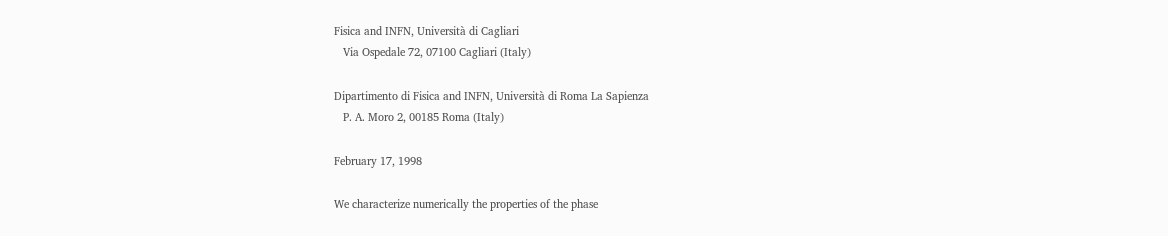Fisica and INFN, Università di Cagliari
   Via Ospedale 72, 07100 Cagliari (Italy)

Dipartimento di Fisica and INFN, Università di Roma La Sapienza
   P. A. Moro 2, 00185 Roma (Italy)

February 17, 1998

We characterize numerically the properties of the phase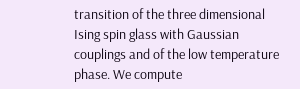transition of the three dimensional Ising spin glass with Gaussian couplings and of the low temperature phase. We compute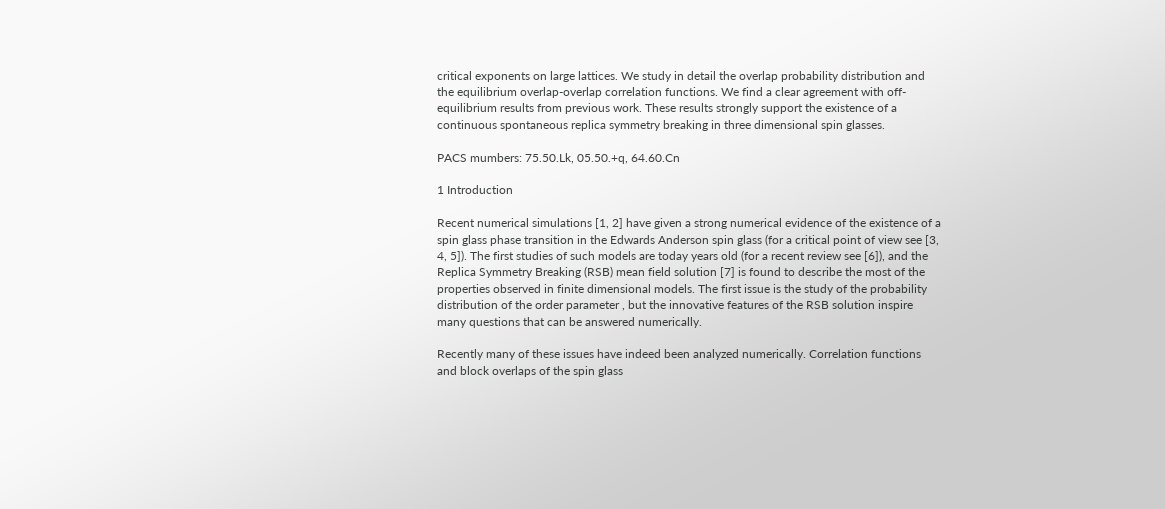critical exponents on large lattices. We study in detail the overlap probability distribution and the equilibrium overlap-overlap correlation functions. We find a clear agreement with off-equilibrium results from previous work. These results strongly support the existence of a continuous spontaneous replica symmetry breaking in three dimensional spin glasses.

PACS mumbers: 75.50.Lk, 05.50.+q, 64.60.Cn

1 Introduction

Recent numerical simulations [1, 2] have given a strong numerical evidence of the existence of a spin glass phase transition in the Edwards Anderson spin glass (for a critical point of view see [3, 4, 5]). The first studies of such models are today years old (for a recent review see [6]), and the Replica Symmetry Breaking (RSB) mean field solution [7] is found to describe the most of the properties observed in finite dimensional models. The first issue is the study of the probability distribution of the order parameter , but the innovative features of the RSB solution inspire many questions that can be answered numerically.

Recently many of these issues have indeed been analyzed numerically. Correlation functions and block overlaps of the spin glass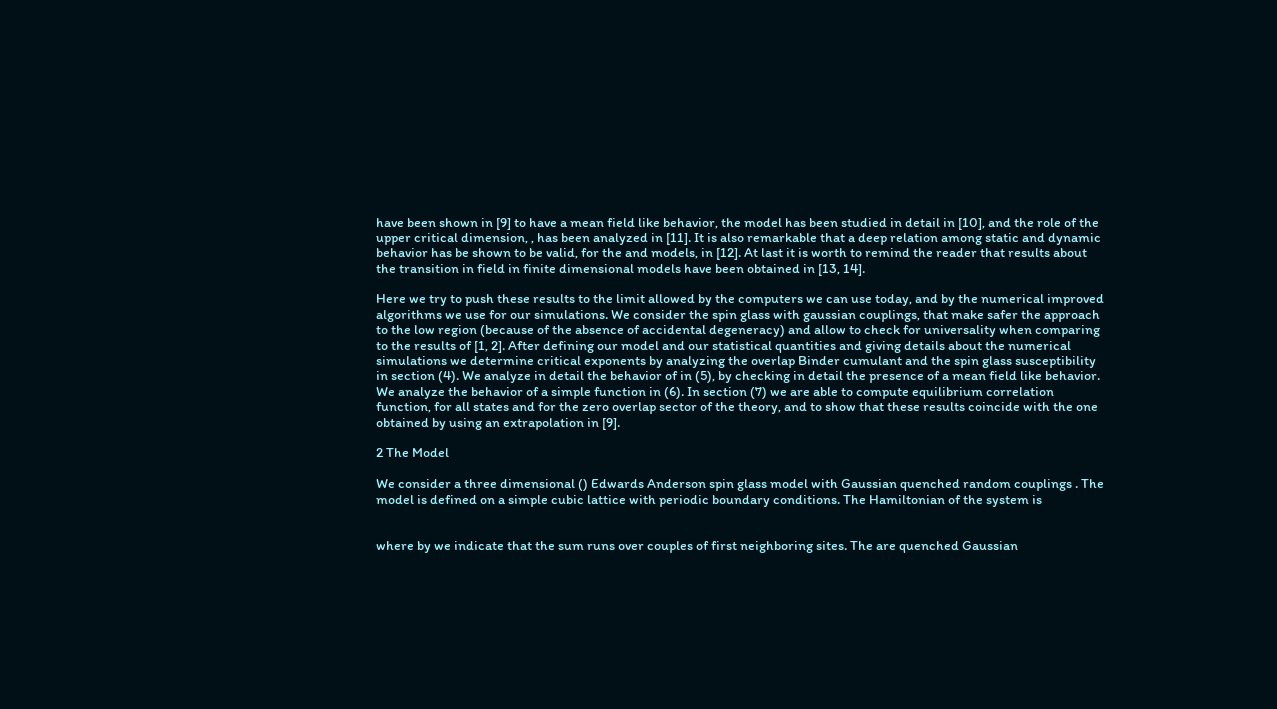have been shown in [9] to have a mean field like behavior, the model has been studied in detail in [10], and the role of the upper critical dimension, , has been analyzed in [11]. It is also remarkable that a deep relation among static and dynamic behavior has be shown to be valid, for the and models, in [12]. At last it is worth to remind the reader that results about the transition in field in finite dimensional models have been obtained in [13, 14].

Here we try to push these results to the limit allowed by the computers we can use today, and by the numerical improved algorithms we use for our simulations. We consider the spin glass with gaussian couplings, that make safer the approach to the low region (because of the absence of accidental degeneracy) and allow to check for universality when comparing to the results of [1, 2]. After defining our model and our statistical quantities and giving details about the numerical simulations we determine critical exponents by analyzing the overlap Binder cumulant and the spin glass susceptibility in section (4). We analyze in detail the behavior of in (5), by checking in detail the presence of a mean field like behavior. We analyze the behavior of a simple function in (6). In section (7) we are able to compute equilibrium correlation function, for all states and for the zero overlap sector of the theory, and to show that these results coincide with the one obtained by using an extrapolation in [9].

2 The Model

We consider a three dimensional () Edwards Anderson spin glass model with Gaussian quenched random couplings . The model is defined on a simple cubic lattice with periodic boundary conditions. The Hamiltonian of the system is


where by we indicate that the sum runs over couples of first neighboring sites. The are quenched Gaussian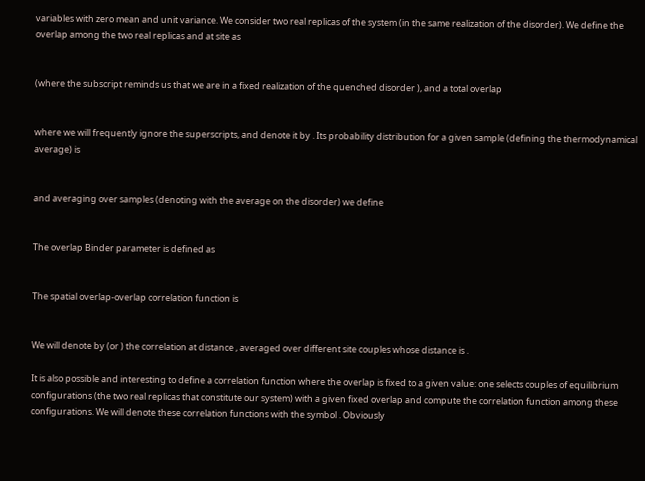variables with zero mean and unit variance. We consider two real replicas of the system (in the same realization of the disorder). We define the overlap among the two real replicas and at site as


(where the subscript reminds us that we are in a fixed realization of the quenched disorder ), and a total overlap


where we will frequently ignore the superscripts, and denote it by . Its probability distribution for a given sample (defining the thermodynamical average) is


and averaging over samples (denoting with the average on the disorder) we define


The overlap Binder parameter is defined as


The spatial overlap-overlap correlation function is


We will denote by (or ) the correlation at distance , averaged over different site couples whose distance is .

It is also possible and interesting to define a correlation function where the overlap is fixed to a given value: one selects couples of equilibrium configurations (the two real replicas that constitute our system) with a given fixed overlap and compute the correlation function among these configurations. We will denote these correlation functions with the symbol . Obviously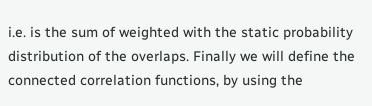i.e. is the sum of weighted with the static probability distribution of the overlaps. Finally we will define the connected correlation functions, by using the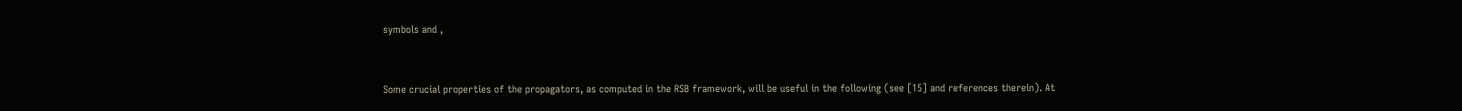symbols and ,


Some crucial properties of the propagators, as computed in the RSB framework, will be useful in the following (see [15] and references therein). At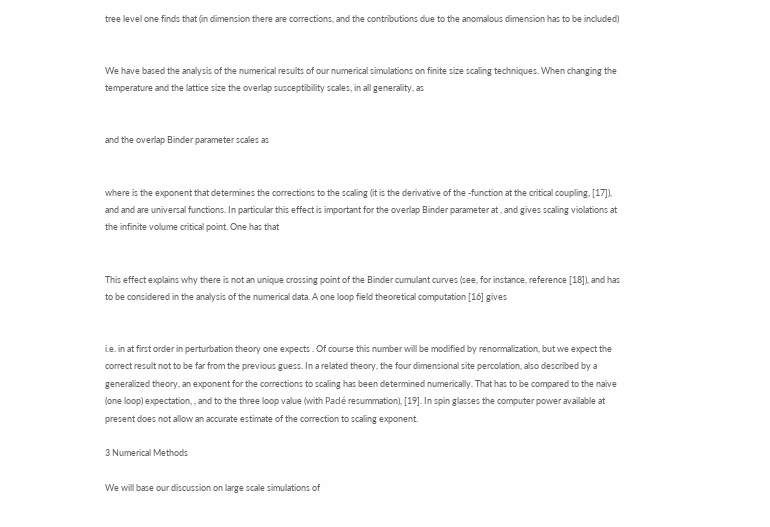tree level one finds that (in dimension there are corrections, and the contributions due to the anomalous dimension has to be included)


We have based the analysis of the numerical results of our numerical simulations on finite size scaling techniques. When changing the temperature and the lattice size the overlap susceptibility scales, in all generality, as


and the overlap Binder parameter scales as


where is the exponent that determines the corrections to the scaling (it is the derivative of the -function at the critical coupling, [17]), and and are universal functions. In particular this effect is important for the overlap Binder parameter at , and gives scaling violations at the infinite volume critical point. One has that


This effect explains why there is not an unique crossing point of the Binder cumulant curves (see, for instance, reference [18]), and has to be considered in the analysis of the numerical data. A one loop field theoretical computation [16] gives


i.e. in at first order in perturbation theory one expects . Of course this number will be modified by renormalization, but we expect the correct result not to be far from the previous guess. In a related theory, the four dimensional site percolation, also described by a generalized theory, an exponent for the corrections to scaling has been determined numerically. That has to be compared to the naive (one loop) expectation, , and to the three loop value (with Padé resummation), [19]. In spin glasses the computer power available at present does not allow an accurate estimate of the correction to scaling exponent.

3 Numerical Methods

We will base our discussion on large scale simulations of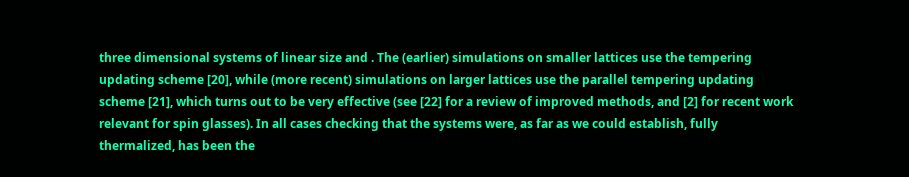three dimensional systems of linear size and . The (earlier) simulations on smaller lattices use the tempering updating scheme [20], while (more recent) simulations on larger lattices use the parallel tempering updating scheme [21], which turns out to be very effective (see [22] for a review of improved methods, and [2] for recent work relevant for spin glasses). In all cases checking that the systems were, as far as we could establish, fully thermalized, has been the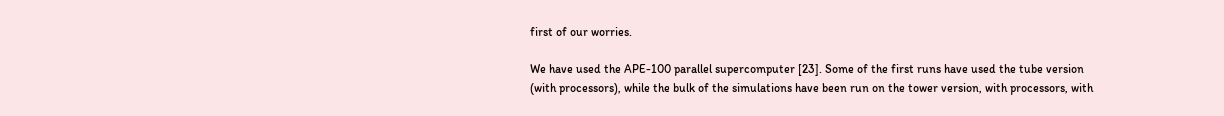first of our worries.

We have used the APE-100 parallel supercomputer [23]. Some of the first runs have used the tube version (with processors), while the bulk of the simulations have been run on the tower version, with processors, with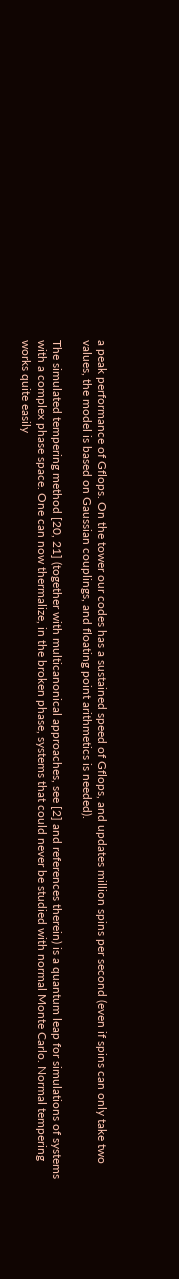a peak performance of Gflops. On the tower our codes has a sustained speed of Gflops, and updates million spins per second (even if spins can only take two values, the model is based on Gaussian couplings, and floating point arithmetics is needed).

The simulated tempering method [20, 21] (together with multicanonical approaches, see [2] and references therein) is a quantum leap for simulations of systems with a complex phase space. One can now thermalize, in the broken phase, systems that could never be studied with normal Monte Carlo. Normal tempering works quite easily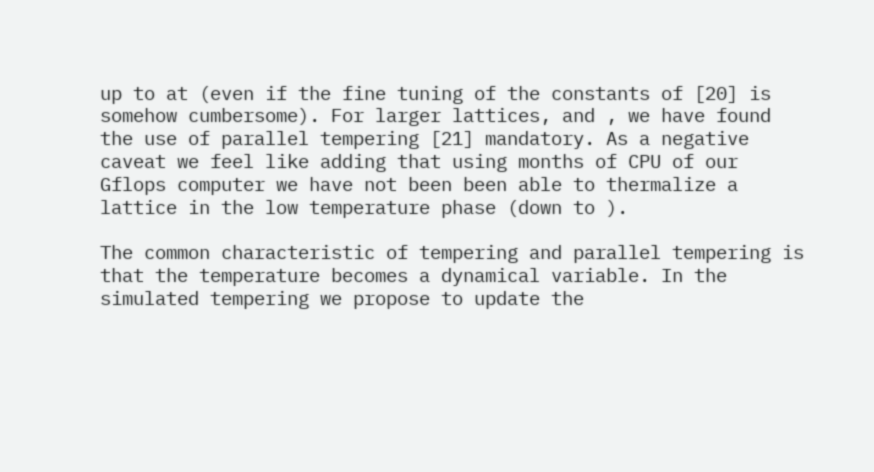up to at (even if the fine tuning of the constants of [20] is somehow cumbersome). For larger lattices, and , we have found the use of parallel tempering [21] mandatory. As a negative caveat we feel like adding that using months of CPU of our Gflops computer we have not been been able to thermalize a lattice in the low temperature phase (down to ).

The common characteristic of tempering and parallel tempering is that the temperature becomes a dynamical variable. In the simulated tempering we propose to update the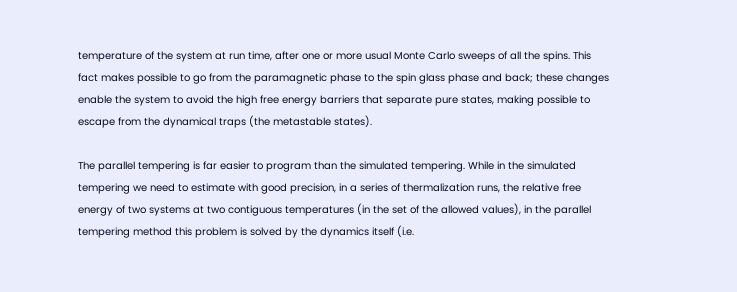temperature of the system at run time, after one or more usual Monte Carlo sweeps of all the spins. This fact makes possible to go from the paramagnetic phase to the spin glass phase and back; these changes enable the system to avoid the high free energy barriers that separate pure states, making possible to escape from the dynamical traps (the metastable states).

The parallel tempering is far easier to program than the simulated tempering. While in the simulated tempering we need to estimate with good precision, in a series of thermalization runs, the relative free energy of two systems at two contiguous temperatures (in the set of the allowed values), in the parallel tempering method this problem is solved by the dynamics itself (i.e.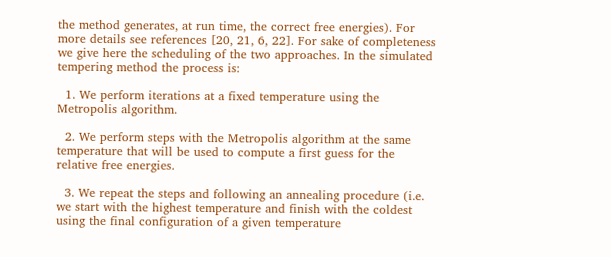the method generates, at run time, the correct free energies). For more details see references [20, 21, 6, 22]. For sake of completeness we give here the scheduling of the two approaches. In the simulated tempering method the process is:

  1. We perform iterations at a fixed temperature using the Metropolis algorithm.

  2. We perform steps with the Metropolis algorithm at the same temperature that will be used to compute a first guess for the relative free energies.

  3. We repeat the steps and following an annealing procedure (i.e. we start with the highest temperature and finish with the coldest using the final configuration of a given temperature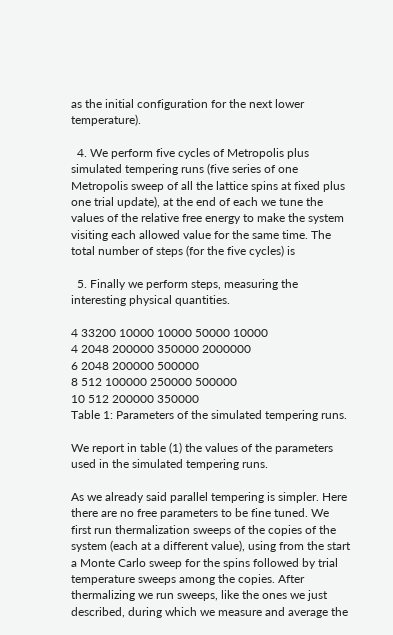as the initial configuration for the next lower temperature).

  4. We perform five cycles of Metropolis plus simulated tempering runs (five series of one Metropolis sweep of all the lattice spins at fixed plus one trial update), at the end of each we tune the values of the relative free energy to make the system visiting each allowed value for the same time. The total number of steps (for the five cycles) is

  5. Finally we perform steps, measuring the interesting physical quantities.

4 33200 10000 10000 50000 10000
4 2048 200000 350000 2000000
6 2048 200000 500000
8 512 100000 250000 500000
10 512 200000 350000
Table 1: Parameters of the simulated tempering runs.

We report in table (1) the values of the parameters used in the simulated tempering runs.

As we already said parallel tempering is simpler. Here there are no free parameters to be fine tuned. We first run thermalization sweeps of the copies of the system (each at a different value), using from the start a Monte Carlo sweep for the spins followed by trial temperature sweeps among the copies. After thermalizing we run sweeps, like the ones we just described, during which we measure and average the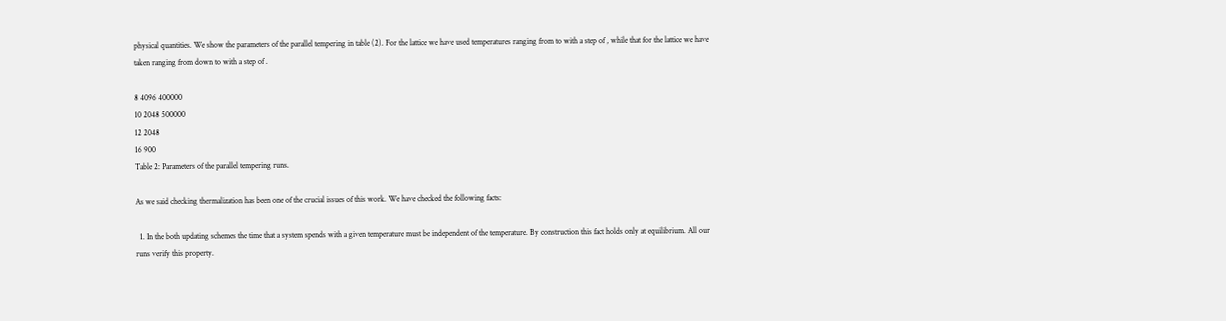physical quantities. We show the parameters of the parallel tempering in table (2). For the lattice we have used temperatures ranging from to with a step of , while that for the lattice we have taken ranging from down to with a step of .

8 4096 400000
10 2048 500000
12 2048
16 900
Table 2: Parameters of the parallel tempering runs.

As we said checking thermalization has been one of the crucial issues of this work. We have checked the following facts:

  1. In the both updating schemes the time that a system spends with a given temperature must be independent of the temperature. By construction this fact holds only at equilibrium. All our runs verify this property.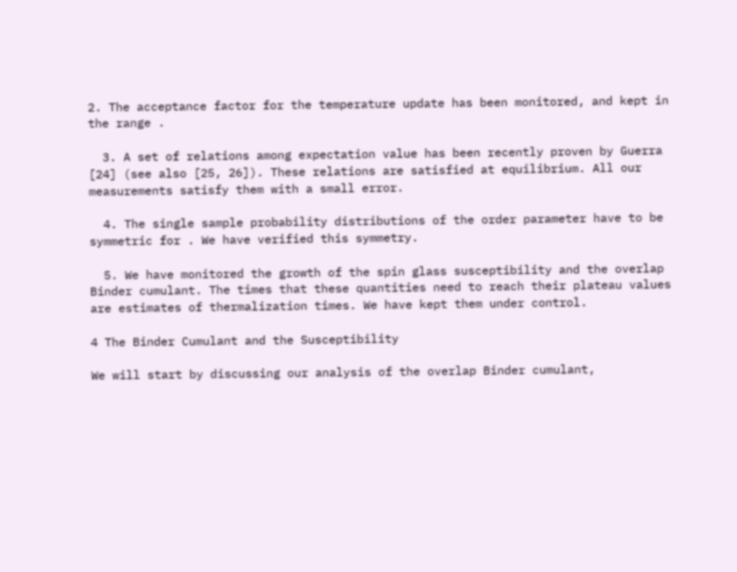2. The acceptance factor for the temperature update has been monitored, and kept in the range .

  3. A set of relations among expectation value has been recently proven by Guerra [24] (see also [25, 26]). These relations are satisfied at equilibrium. All our measurements satisfy them with a small error.

  4. The single sample probability distributions of the order parameter have to be symmetric for . We have verified this symmetry.

  5. We have monitored the growth of the spin glass susceptibility and the overlap Binder cumulant. The times that these quantities need to reach their plateau values are estimates of thermalization times. We have kept them under control.

4 The Binder Cumulant and the Susceptibility

We will start by discussing our analysis of the overlap Binder cumulant,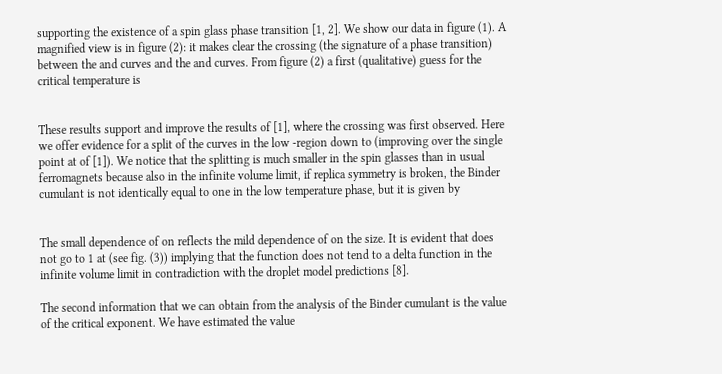supporting the existence of a spin glass phase transition [1, 2]. We show our data in figure (1). A magnified view is in figure (2): it makes clear the crossing (the signature of a phase transition) between the and curves and the and curves. From figure (2) a first (qualitative) guess for the critical temperature is


These results support and improve the results of [1], where the crossing was first observed. Here we offer evidence for a split of the curves in the low -region down to (improving over the single point at of [1]). We notice that the splitting is much smaller in the spin glasses than in usual ferromagnets because also in the infinite volume limit, if replica symmetry is broken, the Binder cumulant is not identically equal to one in the low temperature phase, but it is given by


The small dependence of on reflects the mild dependence of on the size. It is evident that does not go to 1 at (see fig. (3)) implying that the function does not tend to a delta function in the infinite volume limit in contradiction with the droplet model predictions [8].

The second information that we can obtain from the analysis of the Binder cumulant is the value of the critical exponent. We have estimated the value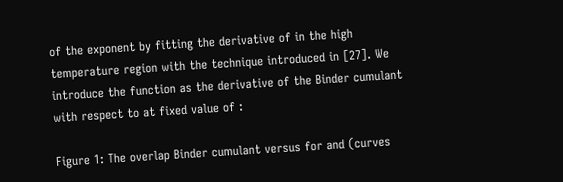of the exponent by fitting the derivative of in the high temperature region with the technique introduced in [27]. We introduce the function as the derivative of the Binder cumulant with respect to at fixed value of :

Figure 1: The overlap Binder cumulant versus for and (curves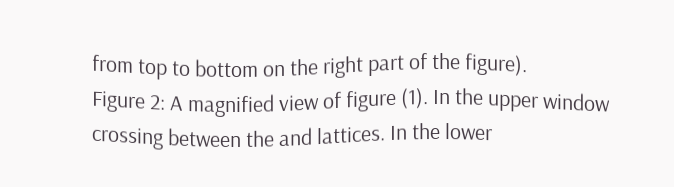from top to bottom on the right part of the figure).
Figure 2: A magnified view of figure (1). In the upper window crossing between the and lattices. In the lower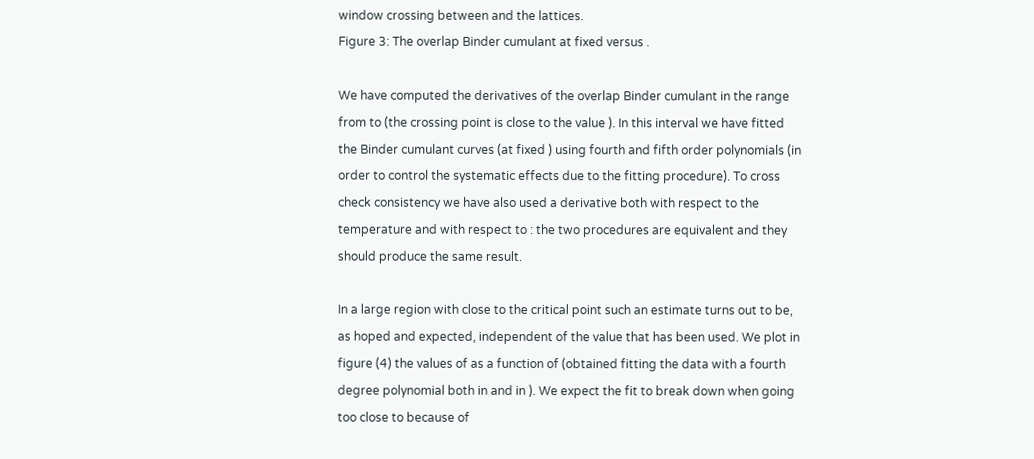window crossing between and the lattices.
Figure 3: The overlap Binder cumulant at fixed versus .

We have computed the derivatives of the overlap Binder cumulant in the range from to (the crossing point is close to the value ). In this interval we have fitted the Binder cumulant curves (at fixed ) using fourth and fifth order polynomials (in order to control the systematic effects due to the fitting procedure). To cross check consistency we have also used a derivative both with respect to the temperature and with respect to : the two procedures are equivalent and they should produce the same result.

In a large region with close to the critical point such an estimate turns out to be, as hoped and expected, independent of the value that has been used. We plot in figure (4) the values of as a function of (obtained fitting the data with a fourth degree polynomial both in and in ). We expect the fit to break down when going too close to because of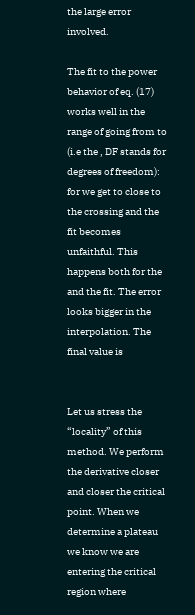the large error involved.

The fit to the power behavior of eq. (17) works well in the range of going from to (i.e the , DF stands for degrees of freedom): for we get to close to the crossing and the fit becomes unfaithful. This happens both for the and the fit. The error looks bigger in the interpolation. The final value is


Let us stress the “locality” of this method. We perform the derivative closer and closer the critical point. When we determine a plateau we know we are entering the critical region where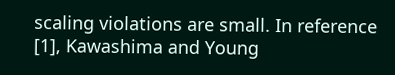scaling violations are small. In reference [1], Kawashima and Young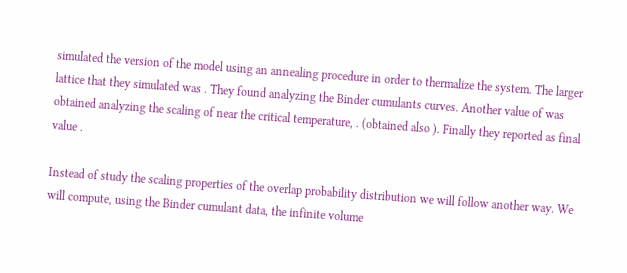simulated the version of the model using an annealing procedure in order to thermalize the system. The larger lattice that they simulated was . They found analyzing the Binder cumulants curves. Another value of was obtained analyzing the scaling of near the critical temperature, . (obtained also ). Finally they reported as final value .

Instead of study the scaling properties of the overlap probability distribution we will follow another way. We will compute, using the Binder cumulant data, the infinite volume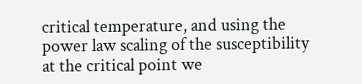critical temperature, and using the power law scaling of the susceptibility at the critical point we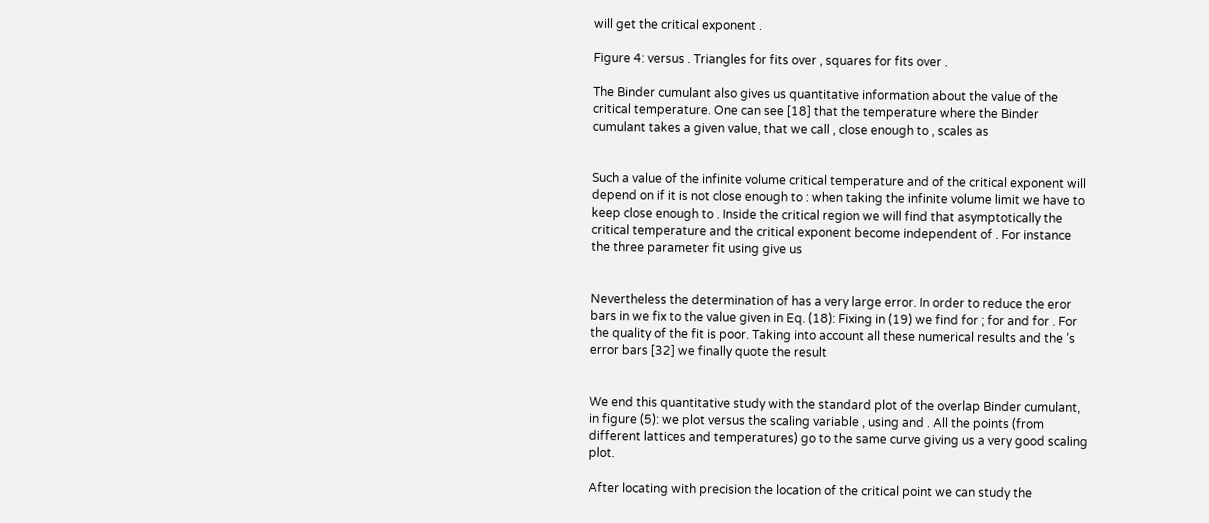will get the critical exponent .

Figure 4: versus . Triangles for fits over , squares for fits over .

The Binder cumulant also gives us quantitative information about the value of the critical temperature. One can see [18] that the temperature where the Binder cumulant takes a given value, that we call , close enough to , scales as


Such a value of the infinite volume critical temperature and of the critical exponent will depend on if it is not close enough to : when taking the infinite volume limit we have to keep close enough to . Inside the critical region we will find that asymptotically the critical temperature and the critical exponent become independent of . For instance the three parameter fit using give us


Nevertheless the determination of has a very large error. In order to reduce the eror bars in we fix to the value given in Eq. (18): Fixing in (19) we find for ; for and for . For the quality of the fit is poor. Taking into account all these numerical results and the ’s error bars [32] we finally quote the result


We end this quantitative study with the standard plot of the overlap Binder cumulant, in figure (5): we plot versus the scaling variable , using and . All the points (from different lattices and temperatures) go to the same curve giving us a very good scaling plot.

After locating with precision the location of the critical point we can study the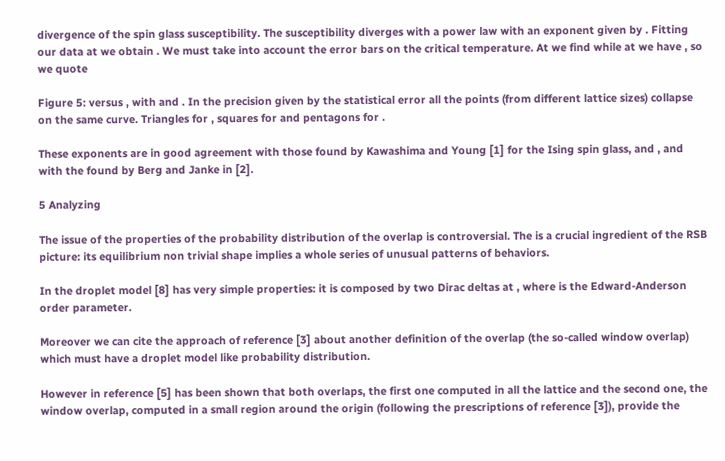divergence of the spin glass susceptibility. The susceptibility diverges with a power law with an exponent given by . Fitting our data at we obtain . We must take into account the error bars on the critical temperature. At we find while at we have , so we quote

Figure 5: versus , with and . In the precision given by the statistical error all the points (from different lattice sizes) collapse on the same curve. Triangles for , squares for and pentagons for .

These exponents are in good agreement with those found by Kawashima and Young [1] for the Ising spin glass, and , and with the found by Berg and Janke in [2].

5 Analyzing

The issue of the properties of the probability distribution of the overlap is controversial. The is a crucial ingredient of the RSB picture: its equilibrium non trivial shape implies a whole series of unusual patterns of behaviors.

In the droplet model [8] has very simple properties: it is composed by two Dirac deltas at , where is the Edward-Anderson order parameter.

Moreover we can cite the approach of reference [3] about another definition of the overlap (the so-called window overlap) which must have a droplet model like probability distribution.

However in reference [5] has been shown that both overlaps, the first one computed in all the lattice and the second one, the window overlap, computed in a small region around the origin (following the prescriptions of reference [3]), provide the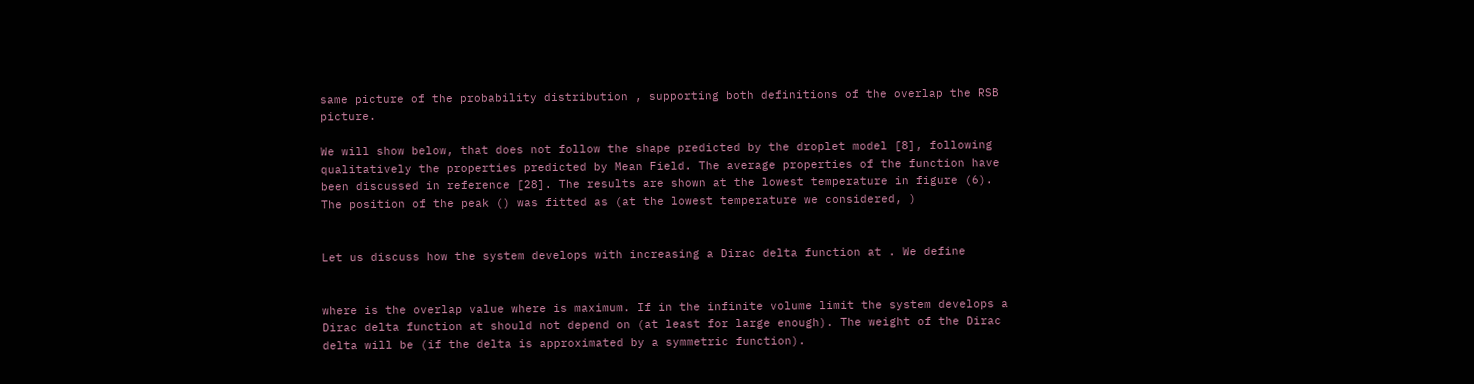same picture of the probability distribution , supporting both definitions of the overlap the RSB picture.

We will show below, that does not follow the shape predicted by the droplet model [8], following qualitatively the properties predicted by Mean Field. The average properties of the function have been discussed in reference [28]. The results are shown at the lowest temperature in figure (6). The position of the peak () was fitted as (at the lowest temperature we considered, )


Let us discuss how the system develops with increasing a Dirac delta function at . We define


where is the overlap value where is maximum. If in the infinite volume limit the system develops a Dirac delta function at should not depend on (at least for large enough). The weight of the Dirac delta will be (if the delta is approximated by a symmetric function).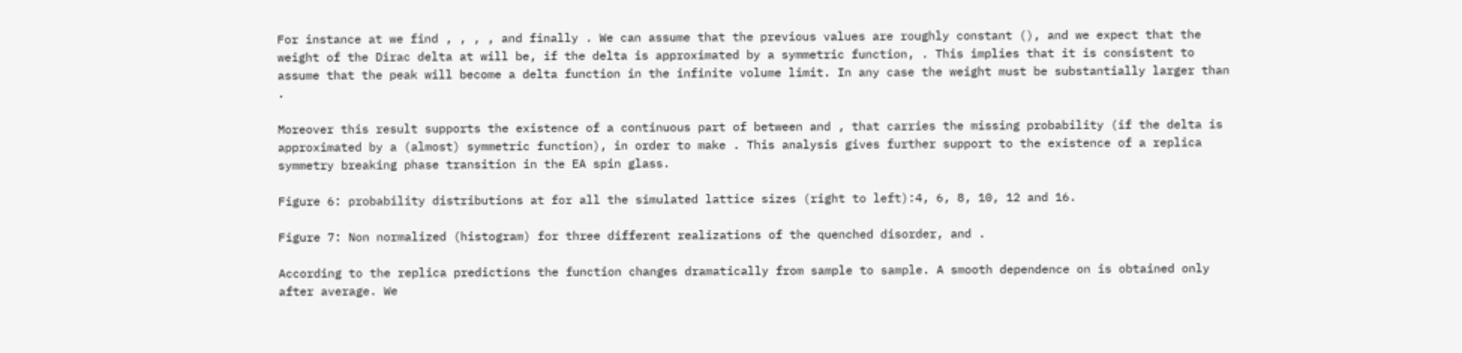For instance at we find , , , , and finally . We can assume that the previous values are roughly constant (), and we expect that the weight of the Dirac delta at will be, if the delta is approximated by a symmetric function, . This implies that it is consistent to assume that the peak will become a delta function in the infinite volume limit. In any case the weight must be substantially larger than .

Moreover this result supports the existence of a continuous part of between and , that carries the missing probability (if the delta is approximated by a (almost) symmetric function), in order to make . This analysis gives further support to the existence of a replica symmetry breaking phase transition in the EA spin glass.

Figure 6: probability distributions at for all the simulated lattice sizes (right to left):4, 6, 8, 10, 12 and 16.

Figure 7: Non normalized (histogram) for three different realizations of the quenched disorder, and .

According to the replica predictions the function changes dramatically from sample to sample. A smooth dependence on is obtained only after average. We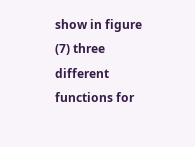show in figure (7) three different functions for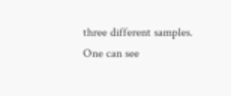three different samples. One can see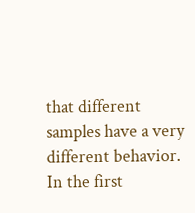that different samples have a very different behavior. In the first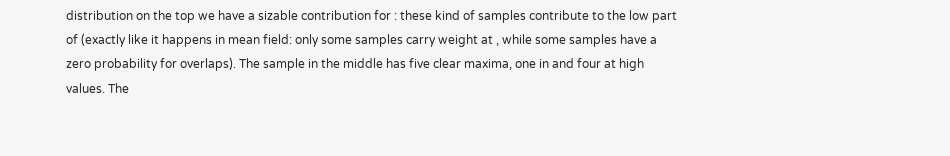distribution on the top we have a sizable contribution for : these kind of samples contribute to the low part of (exactly like it happens in mean field: only some samples carry weight at , while some samples have a zero probability for overlaps). The sample in the middle has five clear maxima, one in and four at high values. The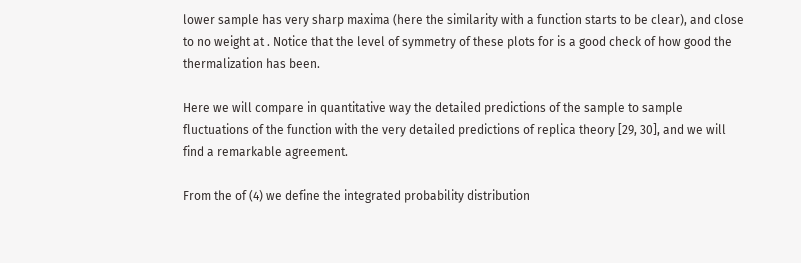lower sample has very sharp maxima (here the similarity with a function starts to be clear), and close to no weight at . Notice that the level of symmetry of these plots for is a good check of how good the thermalization has been.

Here we will compare in quantitative way the detailed predictions of the sample to sample fluctuations of the function with the very detailed predictions of replica theory [29, 30], and we will find a remarkable agreement.

From the of (4) we define the integrated probability distribution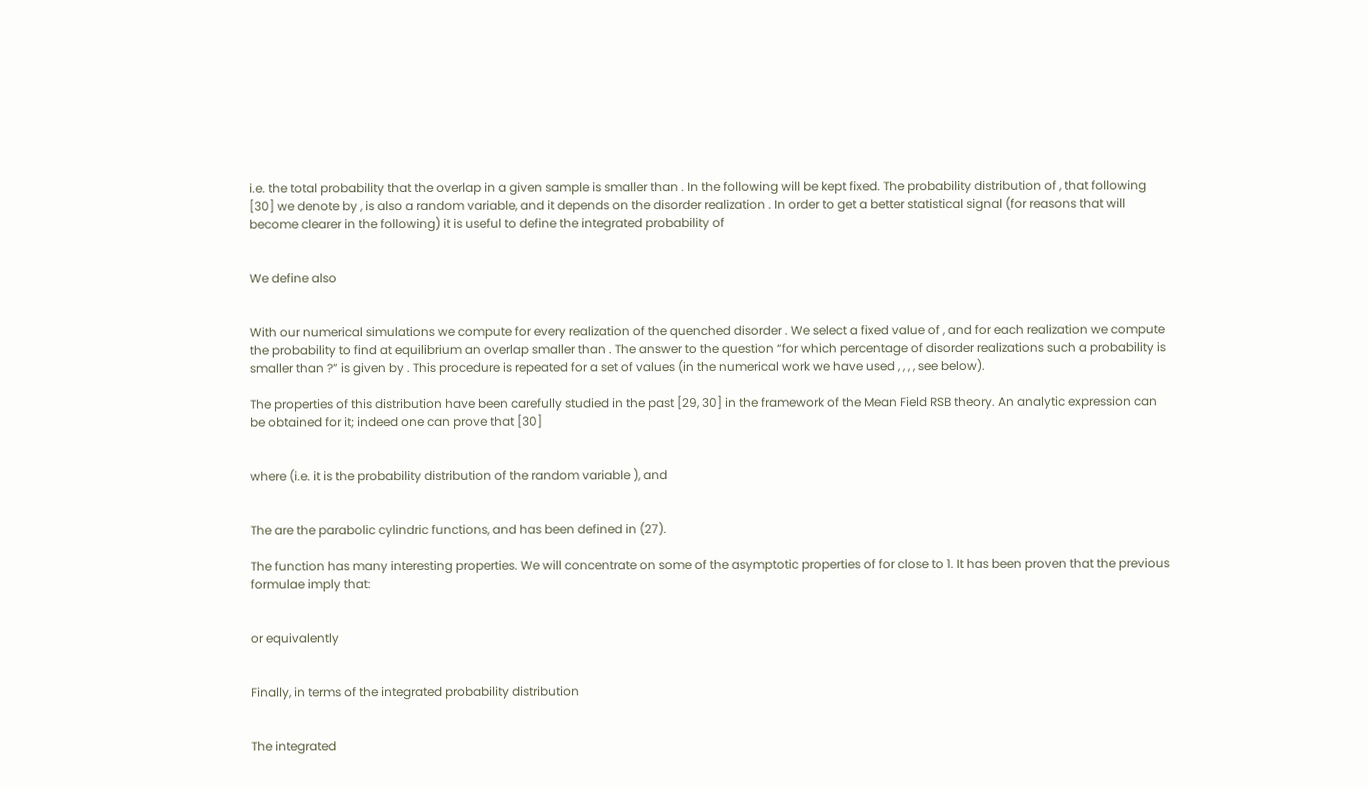i.e. the total probability that the overlap in a given sample is smaller than . In the following will be kept fixed. The probability distribution of , that following [30] we denote by , is also a random variable, and it depends on the disorder realization . In order to get a better statistical signal (for reasons that will become clearer in the following) it is useful to define the integrated probability of


We define also


With our numerical simulations we compute for every realization of the quenched disorder . We select a fixed value of , and for each realization we compute the probability to find at equilibrium an overlap smaller than . The answer to the question “for which percentage of disorder realizations such a probability is smaller than ?” is given by . This procedure is repeated for a set of values (in the numerical work we have used , , , , see below).

The properties of this distribution have been carefully studied in the past [29, 30] in the framework of the Mean Field RSB theory. An analytic expression can be obtained for it; indeed one can prove that [30]


where (i.e. it is the probability distribution of the random variable ), and


The are the parabolic cylindric functions, and has been defined in (27).

The function has many interesting properties. We will concentrate on some of the asymptotic properties of for close to 1. It has been proven that the previous formulae imply that:


or equivalently


Finally, in terms of the integrated probability distribution


The integrated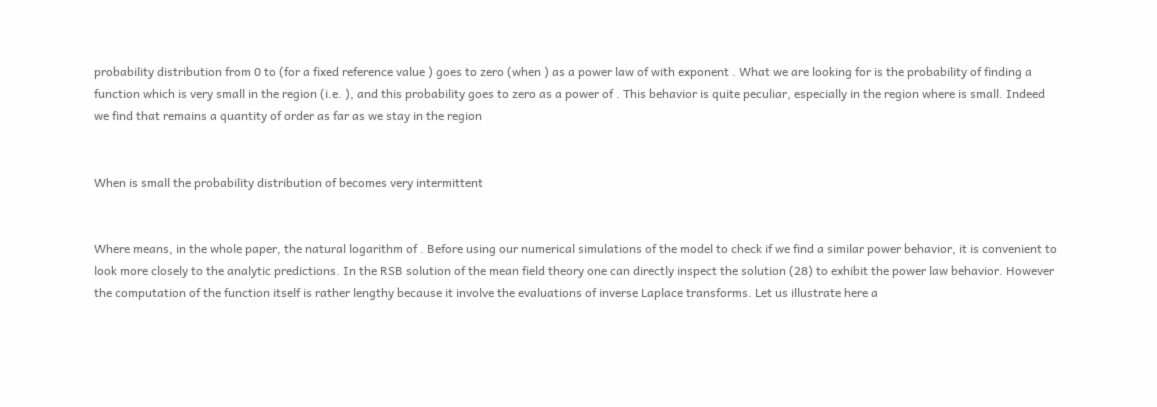probability distribution from 0 to (for a fixed reference value ) goes to zero (when ) as a power law of with exponent . What we are looking for is the probability of finding a function which is very small in the region (i.e. ), and this probability goes to zero as a power of . This behavior is quite peculiar, especially in the region where is small. Indeed we find that remains a quantity of order as far as we stay in the region


When is small the probability distribution of becomes very intermittent


Where means, in the whole paper, the natural logarithm of . Before using our numerical simulations of the model to check if we find a similar power behavior, it is convenient to look more closely to the analytic predictions. In the RSB solution of the mean field theory one can directly inspect the solution (28) to exhibit the power law behavior. However the computation of the function itself is rather lengthy because it involve the evaluations of inverse Laplace transforms. Let us illustrate here a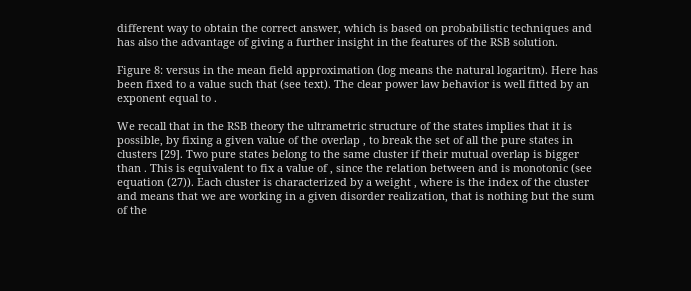different way to obtain the correct answer, which is based on probabilistic techniques and has also the advantage of giving a further insight in the features of the RSB solution.

Figure 8: versus in the mean field approximation (log means the natural logaritm). Here has been fixed to a value such that (see text). The clear power law behavior is well fitted by an exponent equal to .

We recall that in the RSB theory the ultrametric structure of the states implies that it is possible, by fixing a given value of the overlap , to break the set of all the pure states in clusters [29]. Two pure states belong to the same cluster if their mutual overlap is bigger than . This is equivalent to fix a value of , since the relation between and is monotonic (see equation (27)). Each cluster is characterized by a weight , where is the index of the cluster and means that we are working in a given disorder realization, that is nothing but the sum of the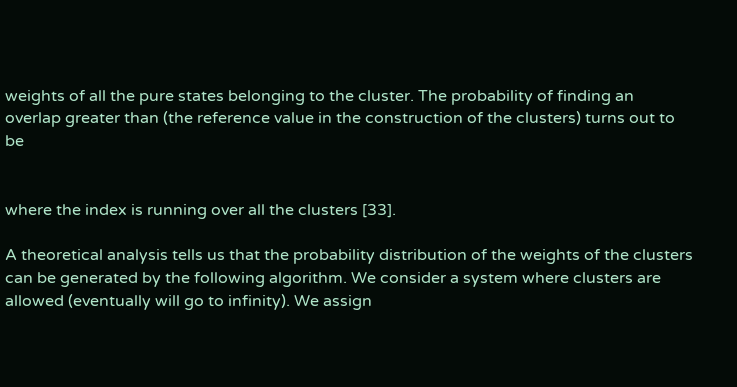weights of all the pure states belonging to the cluster. The probability of finding an overlap greater than (the reference value in the construction of the clusters) turns out to be


where the index is running over all the clusters [33].

A theoretical analysis tells us that the probability distribution of the weights of the clusters can be generated by the following algorithm. We consider a system where clusters are allowed (eventually will go to infinity). We assign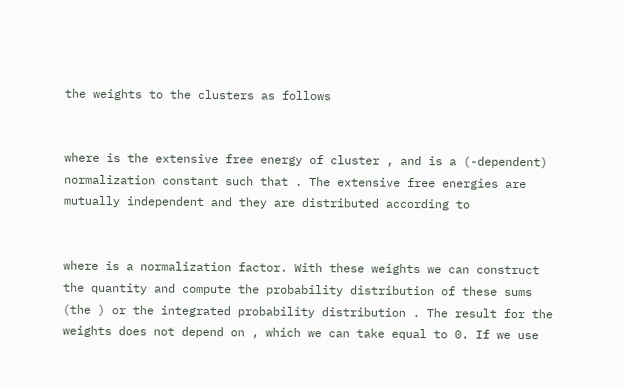the weights to the clusters as follows


where is the extensive free energy of cluster , and is a (-dependent) normalization constant such that . The extensive free energies are mutually independent and they are distributed according to


where is a normalization factor. With these weights we can construct the quantity and compute the probability distribution of these sums (the ) or the integrated probability distribution . The result for the weights does not depend on , which we can take equal to 0. If we use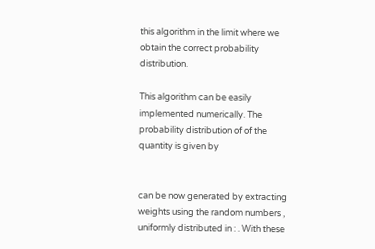this algorithm in the limit where we obtain the correct probability distribution.

This algorithm can be easily implemented numerically. The probability distribution of of the quantity is given by


can be now generated by extracting weights using the random numbers , uniformly distributed in : . With these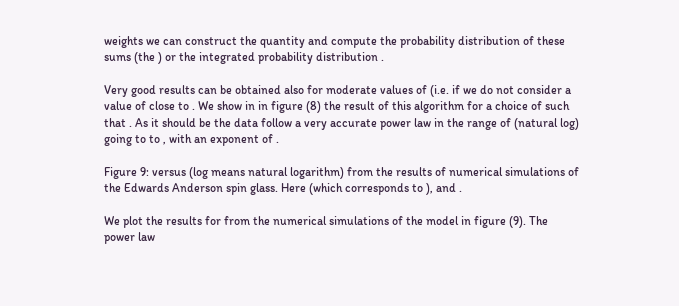weights we can construct the quantity and compute the probability distribution of these sums (the ) or the integrated probability distribution .

Very good results can be obtained also for moderate values of (i.e. if we do not consider a value of close to . We show in in figure (8) the result of this algorithm for a choice of such that . As it should be the data follow a very accurate power law in the range of (natural log) going to to , with an exponent of .

Figure 9: versus (log means natural logarithm) from the results of numerical simulations of the Edwards Anderson spin glass. Here (which corresponds to ), and .

We plot the results for from the numerical simulations of the model in figure (9). The power law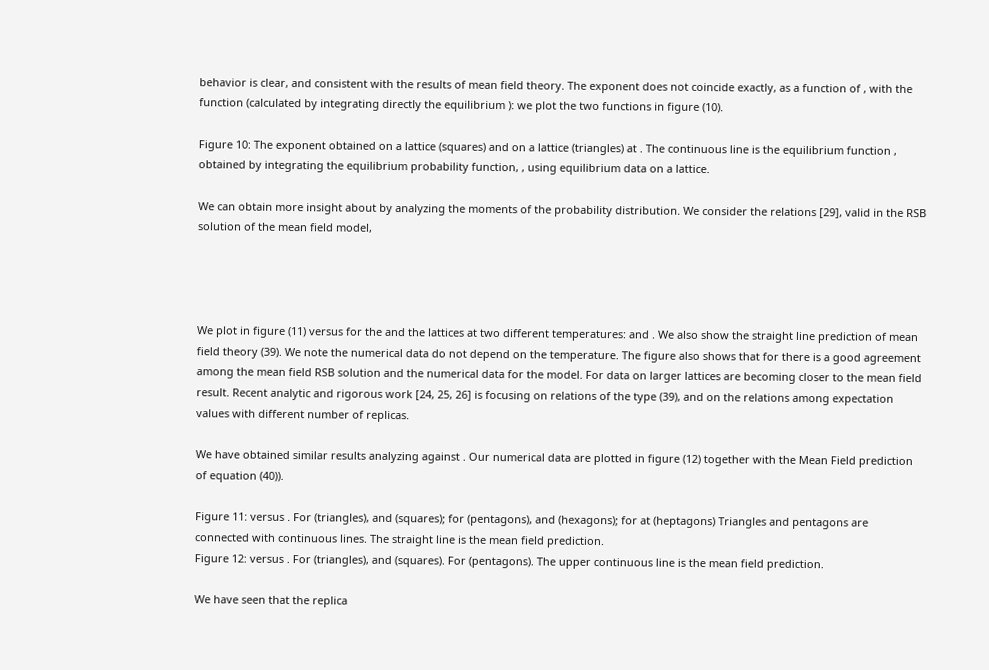behavior is clear, and consistent with the results of mean field theory. The exponent does not coincide exactly, as a function of , with the function (calculated by integrating directly the equilibrium ): we plot the two functions in figure (10).

Figure 10: The exponent obtained on a lattice (squares) and on a lattice (triangles) at . The continuous line is the equilibrium function , obtained by integrating the equilibrium probability function, , using equilibrium data on a lattice.

We can obtain more insight about by analyzing the moments of the probability distribution. We consider the relations [29], valid in the RSB solution of the mean field model,




We plot in figure (11) versus for the and the lattices at two different temperatures: and . We also show the straight line prediction of mean field theory (39). We note the numerical data do not depend on the temperature. The figure also shows that for there is a good agreement among the mean field RSB solution and the numerical data for the model. For data on larger lattices are becoming closer to the mean field result. Recent analytic and rigorous work [24, 25, 26] is focusing on relations of the type (39), and on the relations among expectation values with different number of replicas.

We have obtained similar results analyzing against . Our numerical data are plotted in figure (12) together with the Mean Field prediction of equation (40)).

Figure 11: versus . For (triangles), and (squares); for (pentagons), and (hexagons); for at (heptagons) Triangles and pentagons are connected with continuous lines. The straight line is the mean field prediction.
Figure 12: versus . For (triangles), and (squares). For (pentagons). The upper continuous line is the mean field prediction.

We have seen that the replica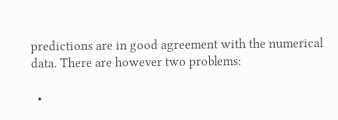predictions are in good agreement with the numerical data. There are however two problems:

  •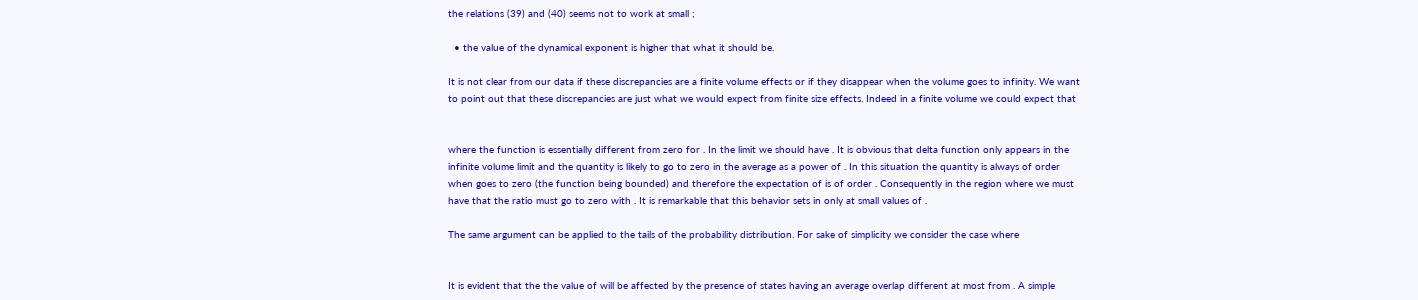the relations (39) and (40) seems not to work at small ;

  • the value of the dynamical exponent is higher that what it should be.

It is not clear from our data if these discrepancies are a finite volume effects or if they disappear when the volume goes to infinity. We want to point out that these discrepancies are just what we would expect from finite size effects. Indeed in a finite volume we could expect that


where the function is essentially different from zero for . In the limit we should have . It is obvious that delta function only appears in the infinite volume limit and the quantity is likely to go to zero in the average as a power of . In this situation the quantity is always of order when goes to zero (the function being bounded) and therefore the expectation of is of order . Consequently in the region where we must have that the ratio must go to zero with . It is remarkable that this behavior sets in only at small values of .

The same argument can be applied to the tails of the probability distribution. For sake of simplicity we consider the case where


It is evident that the the value of will be affected by the presence of states having an average overlap different at most from . A simple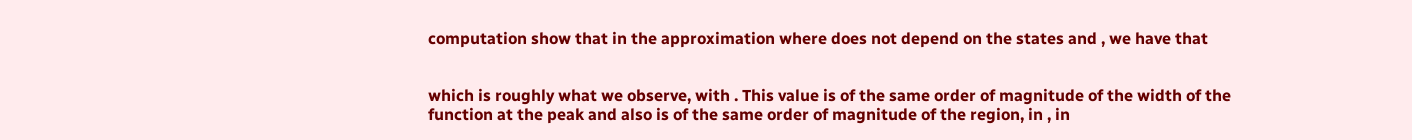computation show that in the approximation where does not depend on the states and , we have that


which is roughly what we observe, with . This value is of the same order of magnitude of the width of the function at the peak and also is of the same order of magnitude of the region, in , in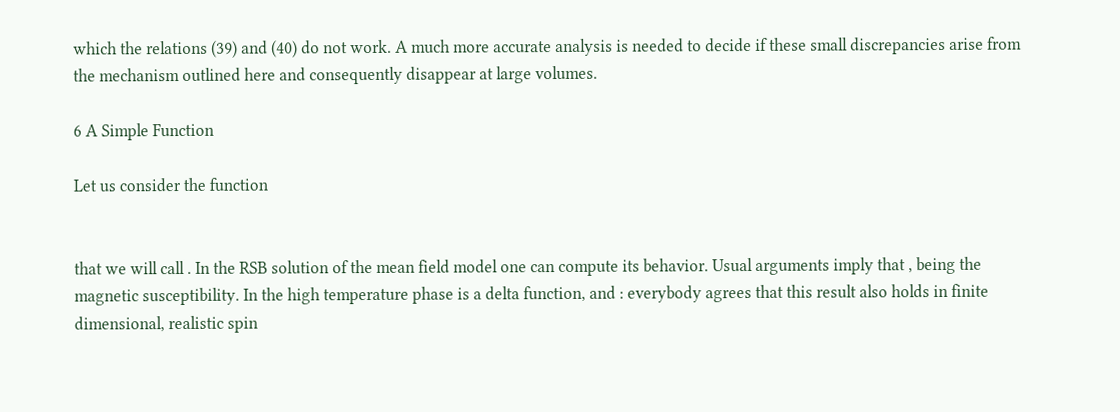which the relations (39) and (40) do not work. A much more accurate analysis is needed to decide if these small discrepancies arise from the mechanism outlined here and consequently disappear at large volumes.

6 A Simple Function

Let us consider the function


that we will call . In the RSB solution of the mean field model one can compute its behavior. Usual arguments imply that , being the magnetic susceptibility. In the high temperature phase is a delta function, and : everybody agrees that this result also holds in finite dimensional, realistic spin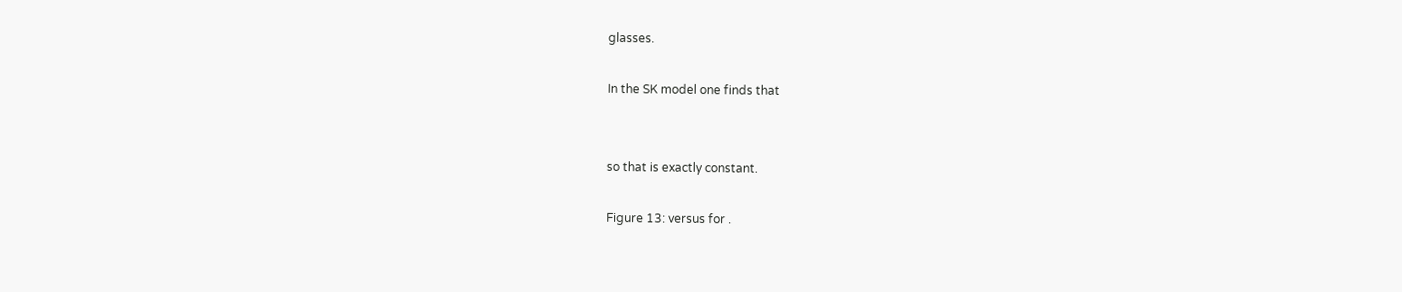glasses.

In the SK model one finds that


so that is exactly constant.

Figure 13: versus for .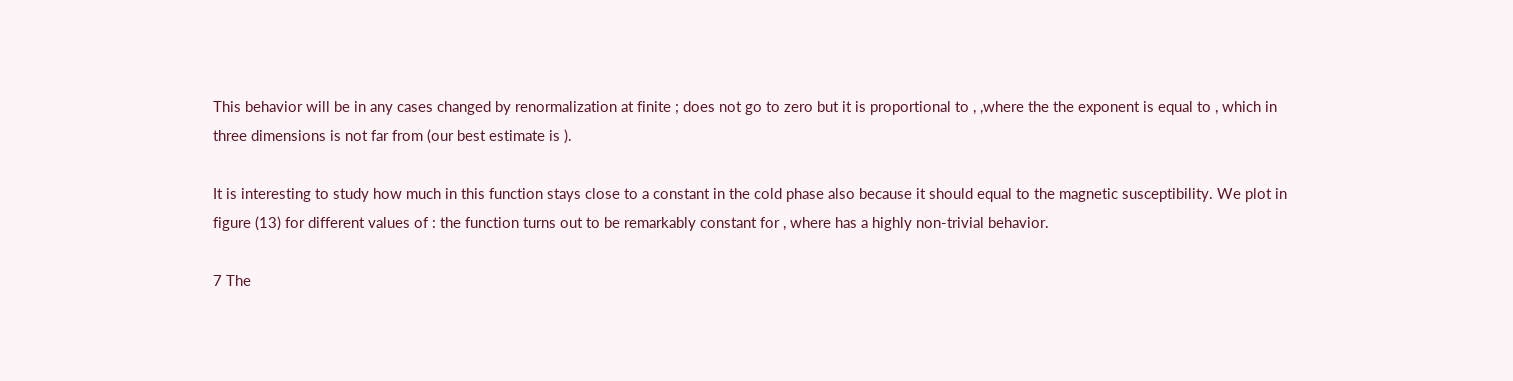This behavior will be in any cases changed by renormalization at finite ; does not go to zero but it is proportional to , ,where the the exponent is equal to , which in three dimensions is not far from (our best estimate is ).

It is interesting to study how much in this function stays close to a constant in the cold phase also because it should equal to the magnetic susceptibility. We plot in figure (13) for different values of : the function turns out to be remarkably constant for , where has a highly non-trivial behavior.

7 The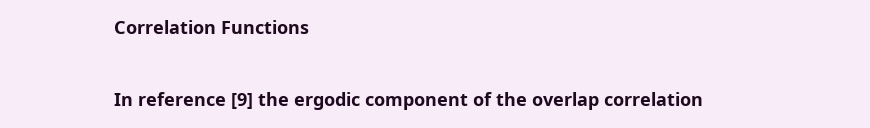Correlation Functions

In reference [9] the ergodic component of the overlap correlation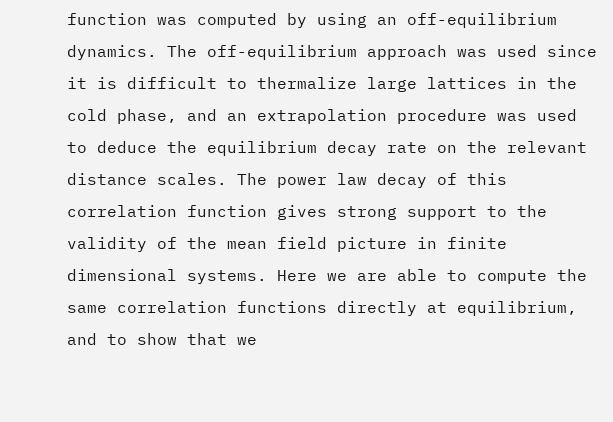function was computed by using an off-equilibrium dynamics. The off-equilibrium approach was used since it is difficult to thermalize large lattices in the cold phase, and an extrapolation procedure was used to deduce the equilibrium decay rate on the relevant distance scales. The power law decay of this correlation function gives strong support to the validity of the mean field picture in finite dimensional systems. Here we are able to compute the same correlation functions directly at equilibrium, and to show that we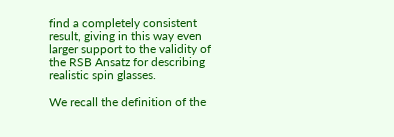find a completely consistent result, giving in this way even larger support to the validity of the RSB Ansatz for describing realistic spin glasses.

We recall the definition of the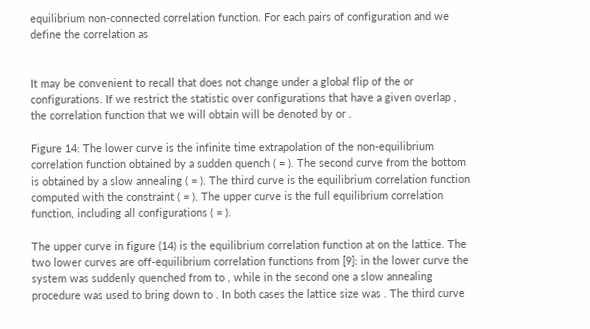equilibrium non-connected correlation function. For each pairs of configuration and we define the correlation as


It may be convenient to recall that does not change under a global flip of the or configurations. If we restrict the statistic over configurations that have a given overlap , the correlation function that we will obtain will be denoted by or .

Figure 14: The lower curve is the infinite time extrapolation of the non-equilibrium correlation function obtained by a sudden quench ( = ). The second curve from the bottom is obtained by a slow annealing ( = ). The third curve is the equilibrium correlation function computed with the constraint ( = ). The upper curve is the full equilibrium correlation function, including all configurations ( = ).

The upper curve in figure (14) is the equilibrium correlation function at on the lattice. The two lower curves are off-equilibrium correlation functions from [9]: in the lower curve the system was suddenly quenched from to , while in the second one a slow annealing procedure was used to bring down to . In both cases the lattice size was . The third curve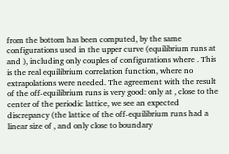from the bottom has been computed, by the same configurations used in the upper curve (equilibrium runs at and ), including only couples of configurations where . This is the real equilibrium correlation function, where no extrapolations were needed. The agreement with the result of the off-equilibrium runs is very good: only at , close to the center of the periodic lattice, we see an expected discrepancy (the lattice of the off-equilibrium runs had a linear size of , and only close to boundary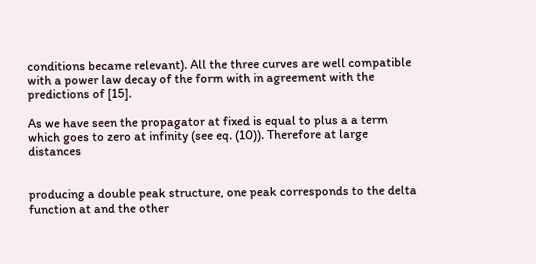conditions became relevant). All the three curves are well compatible with a power law decay of the form with in agreement with the predictions of [15].

As we have seen the propagator at fixed is equal to plus a a term which goes to zero at infinity (see eq. (10)). Therefore at large distances


producing a double peak structure, one peak corresponds to the delta function at and the other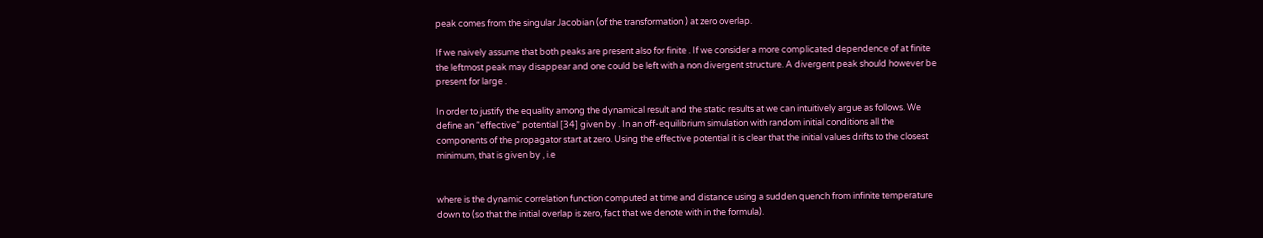peak comes from the singular Jacobian (of the transformation ) at zero overlap.

If we naively assume that both peaks are present also for finite . If we consider a more complicated dependence of at finite the leftmost peak may disappear and one could be left with a non divergent structure. A divergent peak should however be present for large .

In order to justify the equality among the dynamical result and the static results at we can intuitively argue as follows. We define an “effective” potential [34] given by . In an off-equilibrium simulation with random initial conditions all the components of the propagator start at zero. Using the effective potential it is clear that the initial values drifts to the closest minimum, that is given by , i.e


where is the dynamic correlation function computed at time and distance using a sudden quench from infinite temperature down to (so that the initial overlap is zero, fact that we denote with in the formula).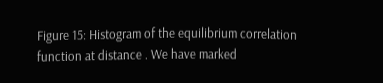Figure 15: Histogram of the equilibrium correlation function at distance . We have marked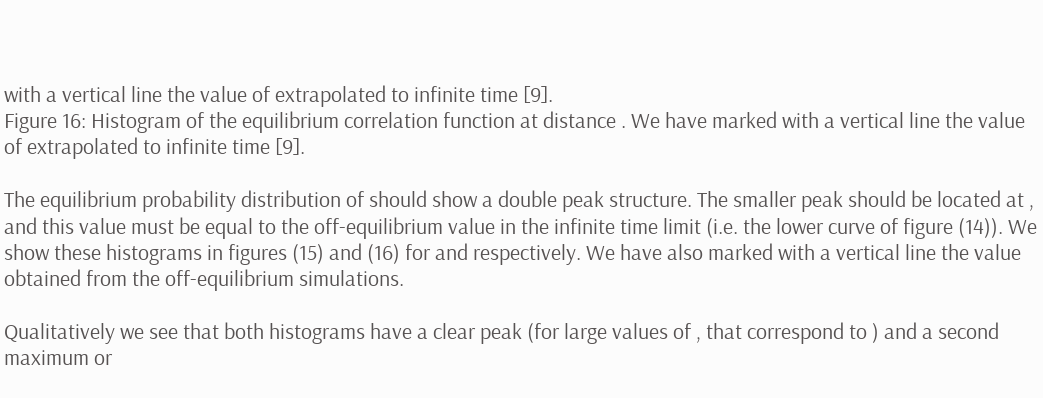with a vertical line the value of extrapolated to infinite time [9].
Figure 16: Histogram of the equilibrium correlation function at distance . We have marked with a vertical line the value of extrapolated to infinite time [9].

The equilibrium probability distribution of should show a double peak structure. The smaller peak should be located at , and this value must be equal to the off-equilibrium value in the infinite time limit (i.e. the lower curve of figure (14)). We show these histograms in figures (15) and (16) for and respectively. We have also marked with a vertical line the value obtained from the off-equilibrium simulations.

Qualitatively we see that both histograms have a clear peak (for large values of , that correspond to ) and a second maximum or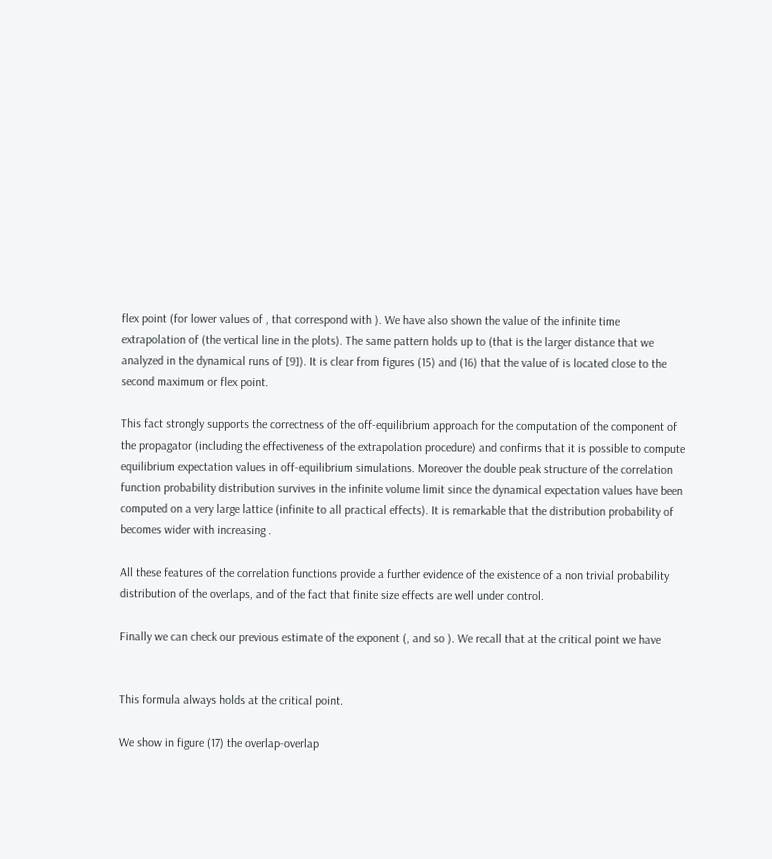flex point (for lower values of , that correspond with ). We have also shown the value of the infinite time extrapolation of (the vertical line in the plots). The same pattern holds up to (that is the larger distance that we analyzed in the dynamical runs of [9]). It is clear from figures (15) and (16) that the value of is located close to the second maximum or flex point.

This fact strongly supports the correctness of the off-equilibrium approach for the computation of the component of the propagator (including the effectiveness of the extrapolation procedure) and confirms that it is possible to compute equilibrium expectation values in off-equilibrium simulations. Moreover the double peak structure of the correlation function probability distribution survives in the infinite volume limit since the dynamical expectation values have been computed on a very large lattice (infinite to all practical effects). It is remarkable that the distribution probability of becomes wider with increasing .

All these features of the correlation functions provide a further evidence of the existence of a non trivial probability distribution of the overlaps, and of the fact that finite size effects are well under control.

Finally we can check our previous estimate of the exponent (, and so ). We recall that at the critical point we have


This formula always holds at the critical point.

We show in figure (17) the overlap-overlap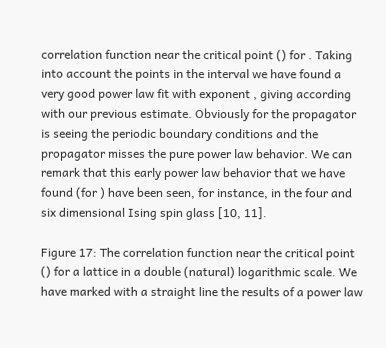correlation function near the critical point () for . Taking into account the points in the interval we have found a very good power law fit with exponent , giving according with our previous estimate. Obviously for the propagator is seeing the periodic boundary conditions and the propagator misses the pure power law behavior. We can remark that this early power law behavior that we have found (for ) have been seen, for instance, in the four and six dimensional Ising spin glass [10, 11].

Figure 17: The correlation function near the critical point () for a lattice in a double (natural) logarithmic scale. We have marked with a straight line the results of a power law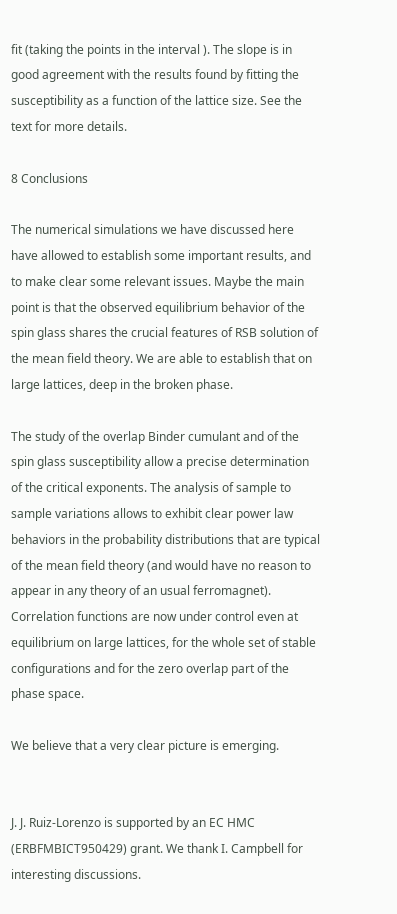fit (taking the points in the interval ). The slope is in good agreement with the results found by fitting the susceptibility as a function of the lattice size. See the text for more details.

8 Conclusions

The numerical simulations we have discussed here have allowed to establish some important results, and to make clear some relevant issues. Maybe the main point is that the observed equilibrium behavior of the spin glass shares the crucial features of RSB solution of the mean field theory. We are able to establish that on large lattices, deep in the broken phase.

The study of the overlap Binder cumulant and of the spin glass susceptibility allow a precise determination of the critical exponents. The analysis of sample to sample variations allows to exhibit clear power law behaviors in the probability distributions that are typical of the mean field theory (and would have no reason to appear in any theory of an usual ferromagnet). Correlation functions are now under control even at equilibrium on large lattices, for the whole set of stable configurations and for the zero overlap part of the phase space.

We believe that a very clear picture is emerging.


J. J. Ruiz-Lorenzo is supported by an EC HMC (ERBFMBICT950429) grant. We thank I. Campbell for interesting discussions.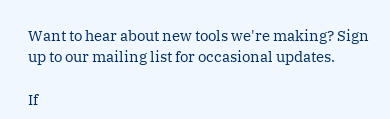Want to hear about new tools we're making? Sign up to our mailing list for occasional updates.

If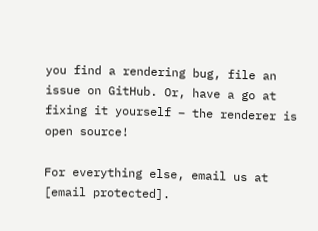you find a rendering bug, file an issue on GitHub. Or, have a go at fixing it yourself – the renderer is open source!

For everything else, email us at [email protected].